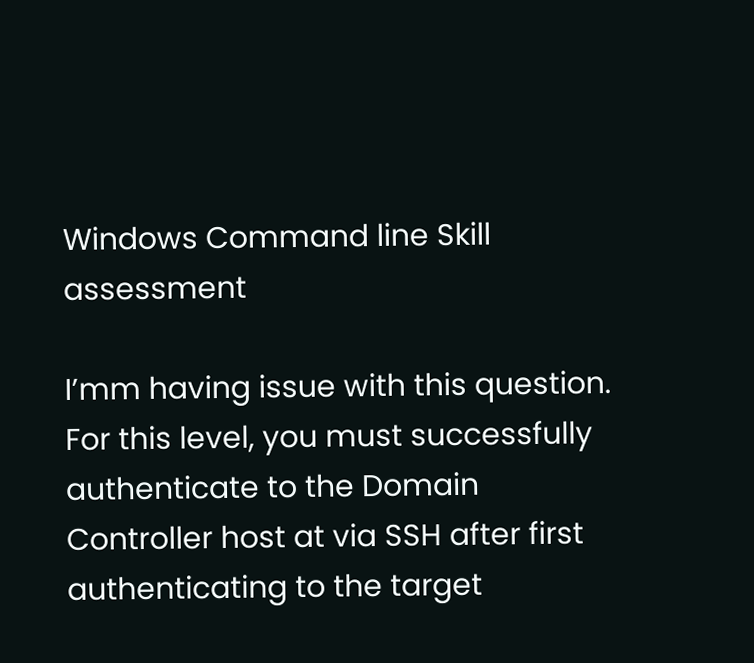Windows Command line Skill assessment

I’mm having issue with this question.
For this level, you must successfully authenticate to the Domain Controller host at via SSH after first authenticating to the target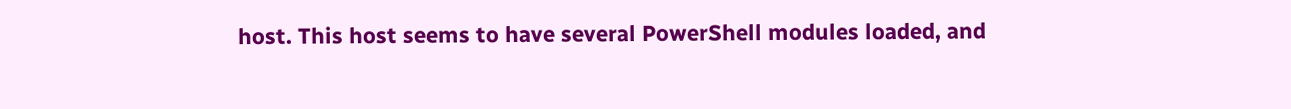host. This host seems to have several PowerShell modules loaded, and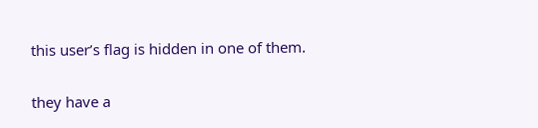this user’s flag is hidden in one of them.

they have a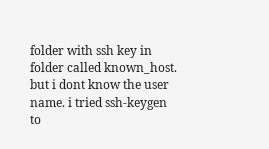folder with ssh key in folder called known_host. but i dont know the user name. i tried ssh-keygen to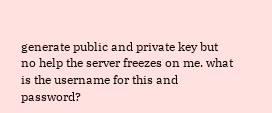generate public and private key but no help the server freezes on me. what is the username for this and password?